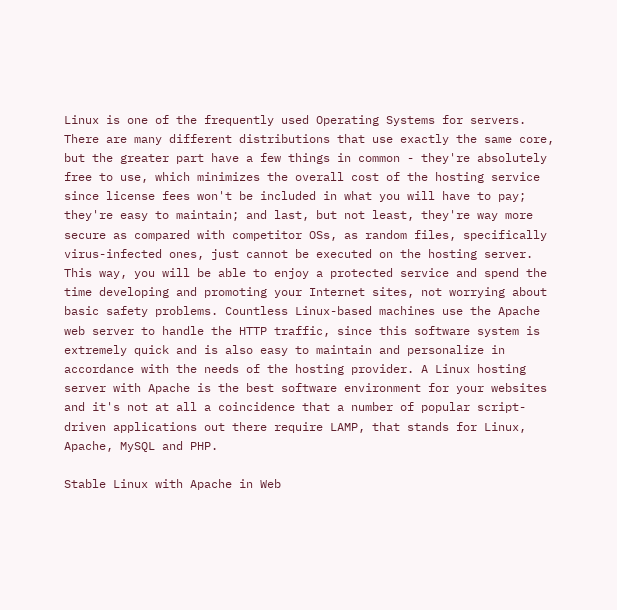Linux is one of the frequently used Operating Systems for servers. There are many different distributions that use exactly the same core, but the greater part have a few things in common - they're absolutely free to use, which minimizes the overall cost of the hosting service since license fees won't be included in what you will have to pay; they're easy to maintain; and last, but not least, they're way more secure as compared with competitor OSs, as random files, specifically virus-infected ones, just cannot be executed on the hosting server. This way, you will be able to enjoy a protected service and spend the time developing and promoting your Internet sites, not worrying about basic safety problems. Countless Linux-based machines use the Apache web server to handle the HTTP traffic, since this software system is extremely quick and is also easy to maintain and personalize in accordance with the needs of the hosting provider. A Linux hosting server with Apache is the best software environment for your websites and it's not at all a coincidence that a number of popular script-driven applications out there require LAMP, that stands for Linux, Apache, MySQL and PHP.

Stable Linux with Apache in Web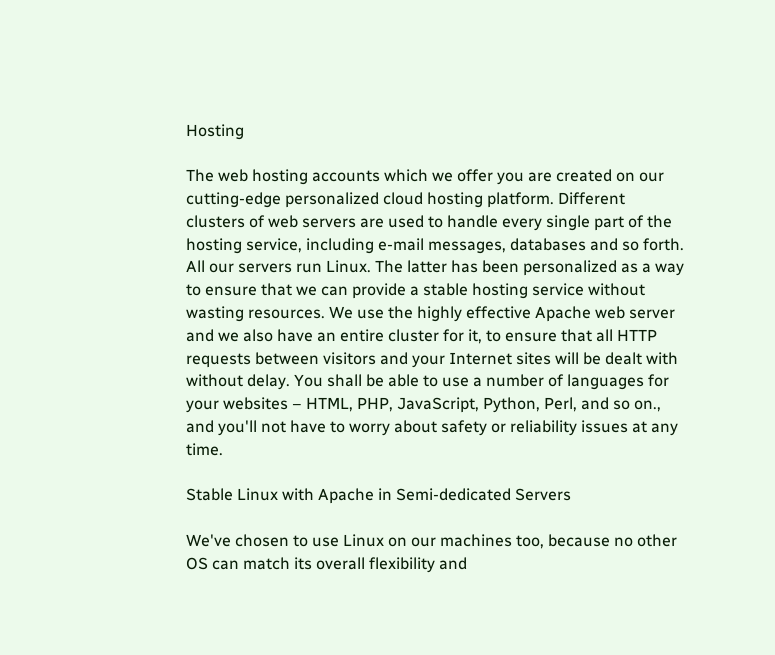Hosting

The web hosting accounts which we offer you are created on our cutting-edge personalized cloud hosting platform. Different clusters of web servers are used to handle every single part of the hosting service, including e-mail messages, databases and so forth. All our servers run Linux. The latter has been personalized as a way to ensure that we can provide a stable hosting service without wasting resources. We use the highly effective Apache web server and we also have an entire cluster for it, to ensure that all HTTP requests between visitors and your Internet sites will be dealt with without delay. You shall be able to use a number of languages for your websites – HTML, PHP, JavaScript, Python, Perl, and so on., and you'll not have to worry about safety or reliability issues at any time.

Stable Linux with Apache in Semi-dedicated Servers

We've chosen to use Linux on our machines too, because no other OS can match its overall flexibility and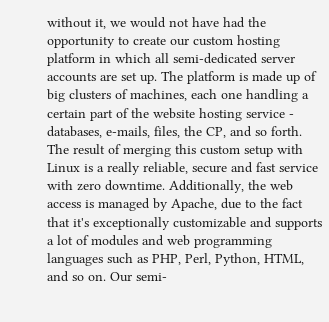without it, we would not have had the opportunity to create our custom hosting platform in which all semi-dedicated server accounts are set up. The platform is made up of big clusters of machines, each one handling a certain part of the website hosting service - databases, e-mails, files, the CP, and so forth. The result of merging this custom setup with Linux is a really reliable, secure and fast service with zero downtime. Additionally, the web access is managed by Apache, due to the fact that it's exceptionally customizable and supports a lot of modules and web programming languages such as PHP, Perl, Python, HTML, and so on. Our semi-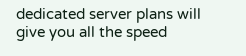dedicated server plans will give you all the speed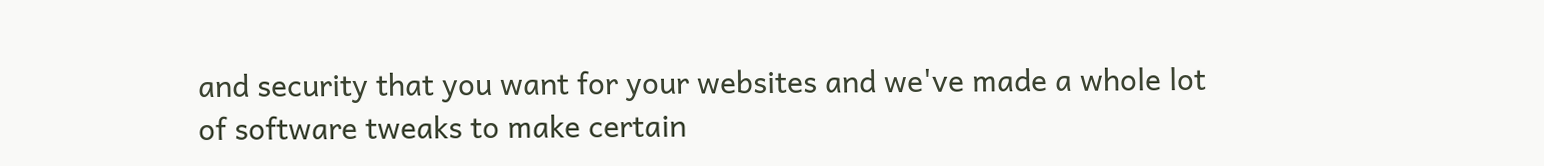and security that you want for your websites and we've made a whole lot of software tweaks to make certain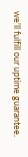we'll fulfill our uptime guarantee.